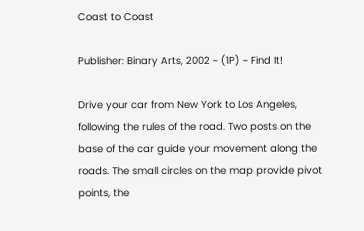Coast to Coast

Publisher: Binary Arts, 2002 ~ (1P) ~ Find It!

Drive your car from New York to Los Angeles, following the rules of the road. Two posts on the base of the car guide your movement along the roads. The small circles on the map provide pivot points, the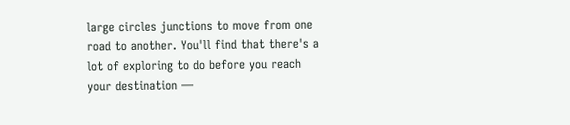large circles junctions to move from one road to another. You'll find that there's a lot of exploring to do before you reach your destination —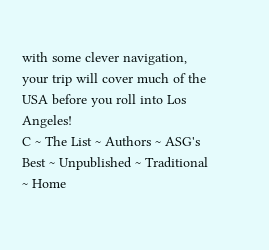with some clever navigation, your trip will cover much of the USA before you roll into Los Angeles!
C ~ The List ~ Authors ~ ASG's Best ~ Unpublished ~ Traditional ~ Home